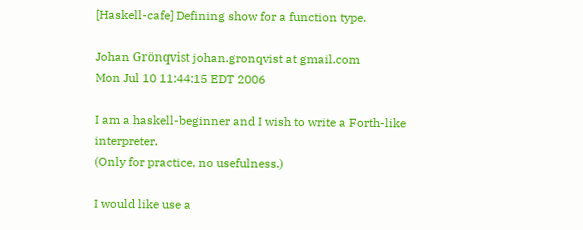[Haskell-cafe] Defining show for a function type.

Johan Grönqvist johan.gronqvist at gmail.com
Mon Jul 10 11:44:15 EDT 2006

I am a haskell-beginner and I wish to write a Forth-like interpreter.
(Only for practice, no usefulness.)

I would like use a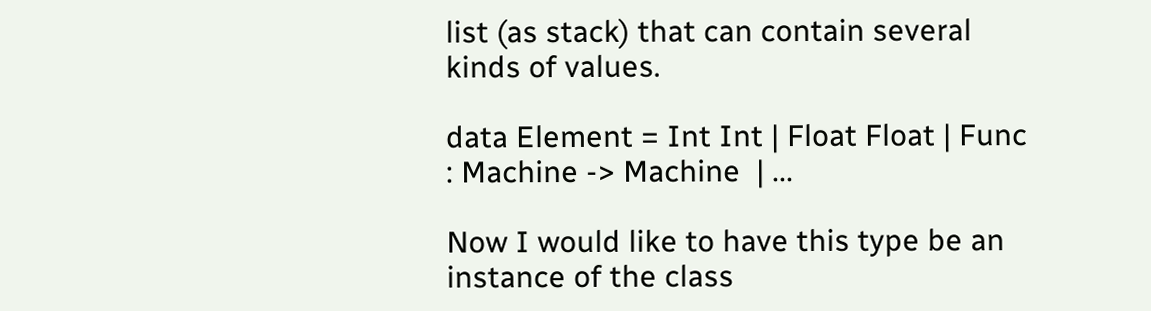list (as stack) that can contain several kinds of values.

data Element = Int Int | Float Float | Func : Machine -> Machine  | ...

Now I would like to have this type be an instance of the class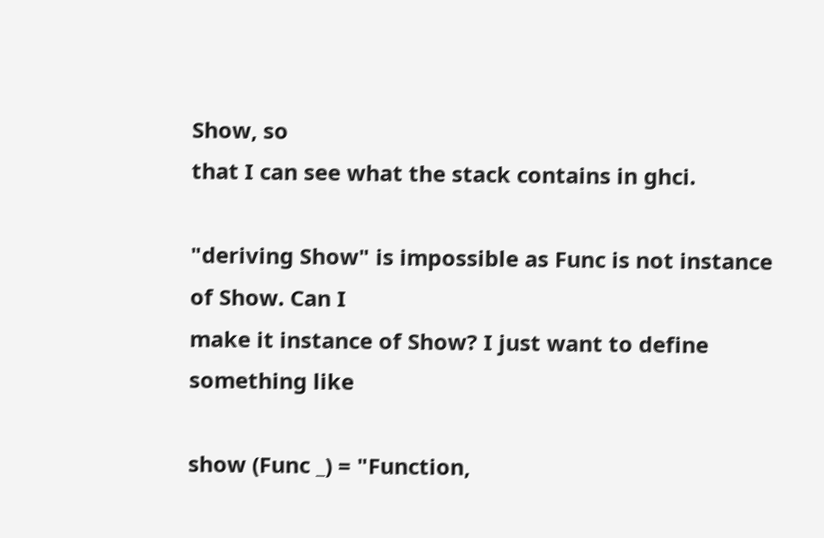Show, so
that I can see what the stack contains in ghci.

"deriving Show" is impossible as Func is not instance of Show. Can I
make it instance of Show? I just want to define something like

show (Func _) = "Function,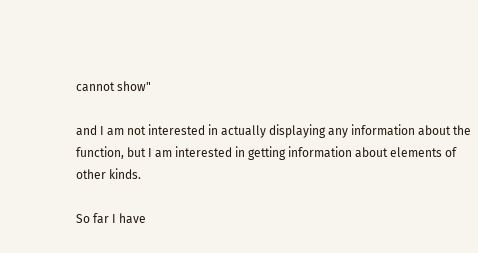cannot show"

and I am not interested in actually displaying any information about the
function, but I am interested in getting information about elements of
other kinds.

So far I have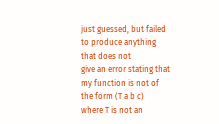just guessed, but failed to produce anything that does not
give an error stating that my function is not of the form (T a b c)
where T is not an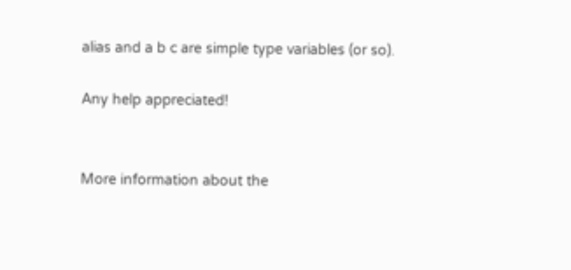alias and a b c are simple type variables (or so).

Any help appreciated!


More information about the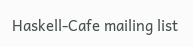Haskell-Cafe mailing list